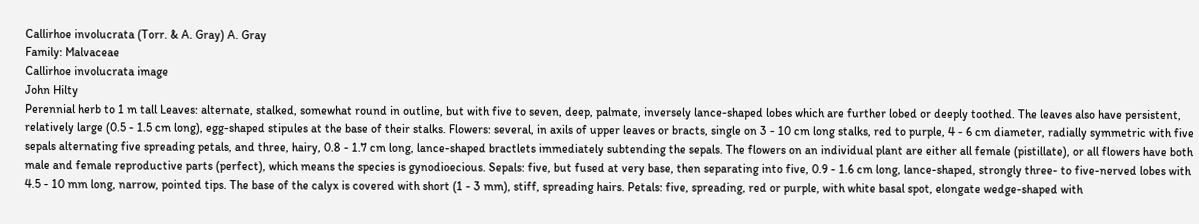Callirhoe involucrata (Torr. & A. Gray) A. Gray
Family: Malvaceae
Callirhoe involucrata image
John Hilty
Perennial herb to 1 m tall Leaves: alternate, stalked, somewhat round in outline, but with five to seven, deep, palmate, inversely lance-shaped lobes which are further lobed or deeply toothed. The leaves also have persistent, relatively large (0.5 - 1.5 cm long), egg-shaped stipules at the base of their stalks. Flowers: several, in axils of upper leaves or bracts, single on 3 - 10 cm long stalks, red to purple, 4 - 6 cm diameter, radially symmetric with five sepals alternating five spreading petals, and three, hairy, 0.8 - 1.7 cm long, lance-shaped bractlets immediately subtending the sepals. The flowers on an individual plant are either all female (pistillate), or all flowers have both male and female reproductive parts (perfect), which means the species is gynodioecious. Sepals: five, but fused at very base, then separating into five, 0.9 - 1.6 cm long, lance-shaped, strongly three- to five-nerved lobes with 4.5 - 10 mm long, narrow, pointed tips. The base of the calyx is covered with short (1 - 3 mm), stiff, spreading hairs. Petals: five, spreading, red or purple, with white basal spot, elongate wedge-shaped with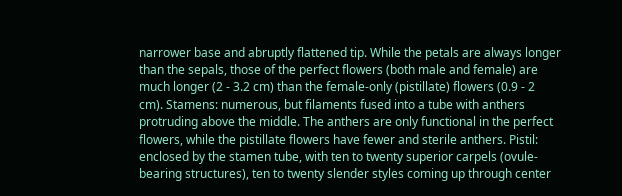narrower base and abruptly flattened tip. While the petals are always longer than the sepals, those of the perfect flowers (both male and female) are much longer (2 - 3.2 cm) than the female-only (pistillate) flowers (0.9 - 2 cm). Stamens: numerous, but filaments fused into a tube with anthers protruding above the middle. The anthers are only functional in the perfect flowers, while the pistillate flowers have fewer and sterile anthers. Pistil: enclosed by the stamen tube, with ten to twenty superior carpels (ovule-bearing structures), ten to twenty slender styles coming up through center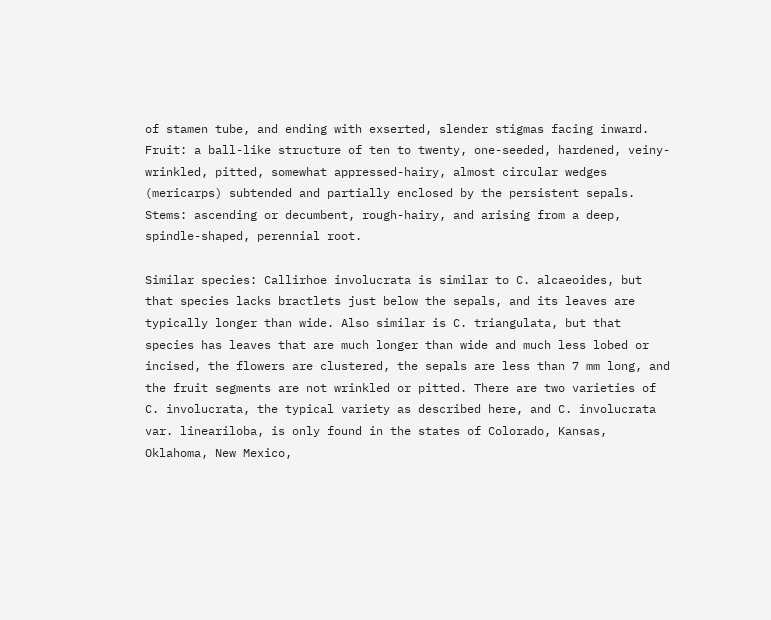of stamen tube, and ending with exserted, slender stigmas facing inward. Fruit: a ball-like structure of ten to twenty, one-seeded, hardened, veiny-wrinkled, pitted, somewhat appressed-hairy, almost circular wedges (mericarps) subtended and partially enclosed by the persistent sepals. Stems: ascending or decumbent, rough-hairy, and arising from a deep, spindle-shaped, perennial root.

Similar species: Callirhoe involucrata is similar to C. alcaeoides, but that species lacks bractlets just below the sepals, and its leaves are typically longer than wide. Also similar is C. triangulata, but that species has leaves that are much longer than wide and much less lobed or incised, the flowers are clustered, the sepals are less than 7 mm long, and the fruit segments are not wrinkled or pitted. There are two varieties of C. involucrata, the typical variety as described here, and C. involucrata var. lineariloba, is only found in the states of Colorado, Kansas, Oklahoma, New Mexico,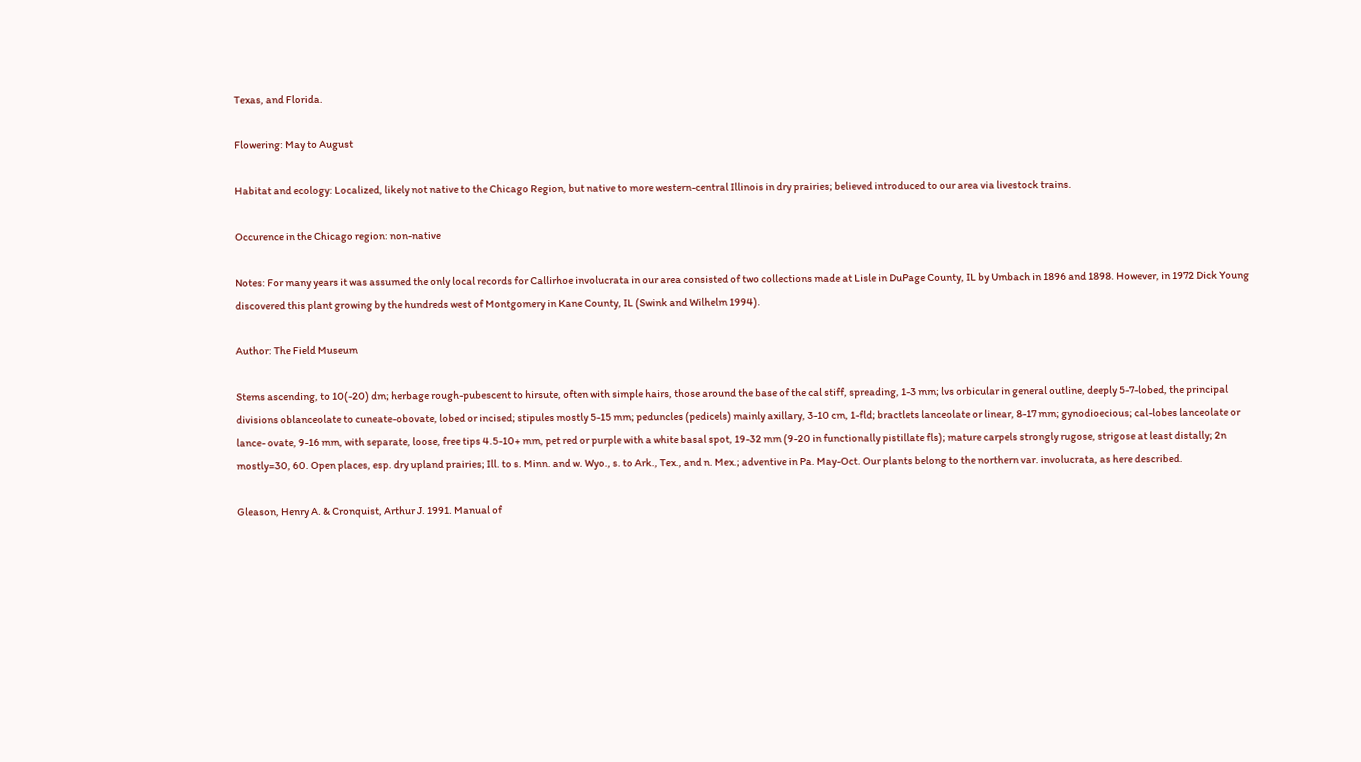Texas, and Florida.

Flowering: May to August

Habitat and ecology: Localized, likely not native to the Chicago Region, but native to more western-central Illinois in dry prairies; believed introduced to our area via livestock trains.

Occurence in the Chicago region: non-native

Notes: For many years it was assumed the only local records for Callirhoe involucrata in our area consisted of two collections made at Lisle in DuPage County, IL by Umbach in 1896 and 1898. However, in 1972 Dick Young discovered this plant growing by the hundreds west of Montgomery in Kane County, IL (Swink and Wilhelm 1994).

Author: The Field Museum

Stems ascending, to 10(-20) dm; herbage rough-pubescent to hirsute, often with simple hairs, those around the base of the cal stiff, spreading, 1-3 mm; lvs orbicular in general outline, deeply 5-7-lobed, the principal divisions oblanceolate to cuneate-obovate, lobed or incised; stipules mostly 5-15 mm; peduncles (pedicels) mainly axillary, 3-10 cm, 1-fld; bractlets lanceolate or linear, 8-17 mm; gynodioecious; cal-lobes lanceolate or lance- ovate, 9-16 mm, with separate, loose, free tips 4.5-10+ mm, pet red or purple with a white basal spot, 19-32 mm (9-20 in functionally pistillate fls); mature carpels strongly rugose, strigose at least distally; 2n mostly=30, 60. Open places, esp. dry upland prairies; Ill. to s. Minn. and w. Wyo., s. to Ark., Tex., and n. Mex.; adventive in Pa. May-Oct. Our plants belong to the northern var. involucrata, as here described.

Gleason, Henry A. & Cronquist, Arthur J. 1991. Manual of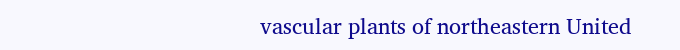vascular plants of northeastern United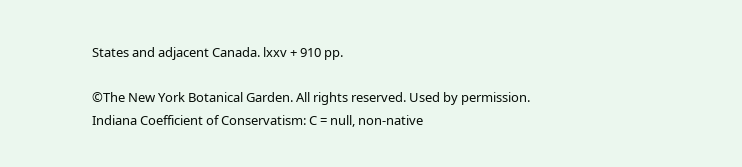States and adjacent Canada. lxxv + 910 pp.

©The New York Botanical Garden. All rights reserved. Used by permission.
Indiana Coefficient of Conservatism: C = null, non-native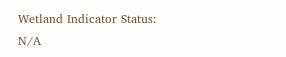Wetland Indicator Status: N/A